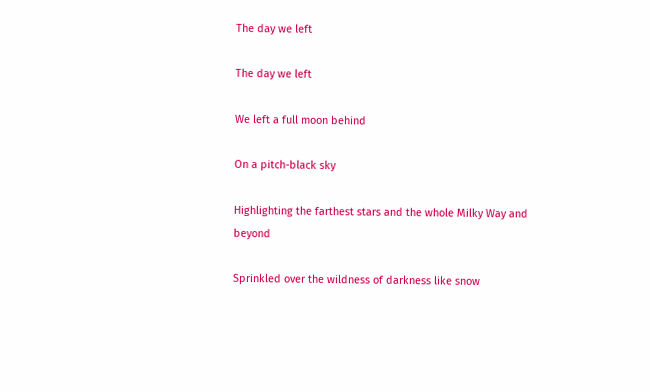The day we left

The day we left

We left a full moon behind

On a pitch-black sky

Highlighting the farthest stars and the whole Milky Way and beyond

Sprinkled over the wildness of darkness like snow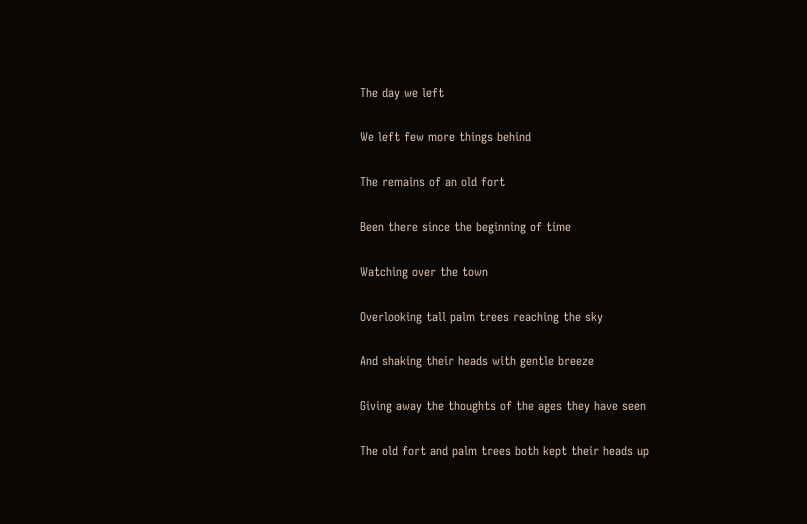The day we left

We left few more things behind

The remains of an old fort

Been there since the beginning of time

Watching over the town

Overlooking tall palm trees reaching the sky

And shaking their heads with gentle breeze

Giving away the thoughts of the ages they have seen

The old fort and palm trees both kept their heads up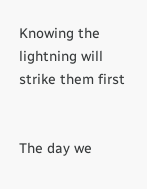Knowing the lightning will strike them first


The day we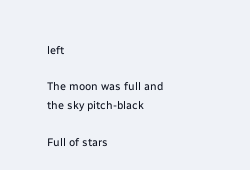left

The moon was full and the sky pitch-black

Full of stars